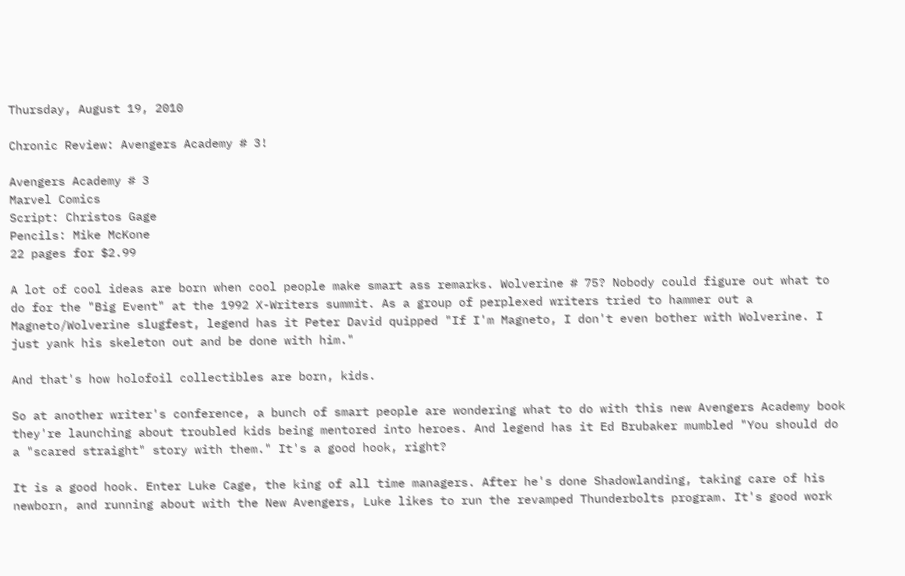Thursday, August 19, 2010

Chronic Review: Avengers Academy # 3!

Avengers Academy # 3
Marvel Comics
Script: Christos Gage
Pencils: Mike McKone
22 pages for $2.99

A lot of cool ideas are born when cool people make smart ass remarks. Wolverine # 75? Nobody could figure out what to do for the "Big Event" at the 1992 X-Writers summit. As a group of perplexed writers tried to hammer out a Magneto/Wolverine slugfest, legend has it Peter David quipped "If I'm Magneto, I don't even bother with Wolverine. I just yank his skeleton out and be done with him."

And that's how holofoil collectibles are born, kids.

So at another writer's conference, a bunch of smart people are wondering what to do with this new Avengers Academy book they're launching about troubled kids being mentored into heroes. And legend has it Ed Brubaker mumbled "You should do a "scared straight" story with them." It's a good hook, right?

It is a good hook. Enter Luke Cage, the king of all time managers. After he's done Shadowlanding, taking care of his newborn, and running about with the New Avengers, Luke likes to run the revamped Thunderbolts program. It's good work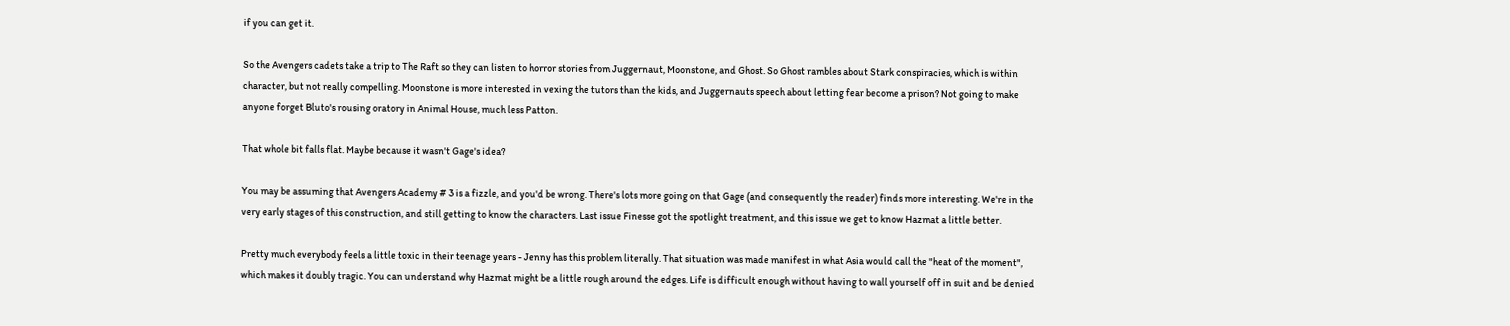if you can get it.

So the Avengers cadets take a trip to The Raft so they can listen to horror stories from Juggernaut, Moonstone, and Ghost. So Ghost rambles about Stark conspiracies, which is within character, but not really compelling. Moonstone is more interested in vexing the tutors than the kids, and Juggernauts speech about letting fear become a prison? Not going to make anyone forget Bluto's rousing oratory in Animal House, much less Patton.

That whole bit falls flat. Maybe because it wasn't Gage's idea?

You may be assuming that Avengers Academy # 3 is a fizzle, and you'd be wrong. There's lots more going on that Gage (and consequently the reader) finds more interesting. We're in the very early stages of this construction, and still getting to know the characters. Last issue Finesse got the spotlight treatment, and this issue we get to know Hazmat a little better.

Pretty much everybody feels a little toxic in their teenage years - Jenny has this problem literally. That situation was made manifest in what Asia would call the "heat of the moment", which makes it doubly tragic. You can understand why Hazmat might be a little rough around the edges. Life is difficult enough without having to wall yourself off in suit and be denied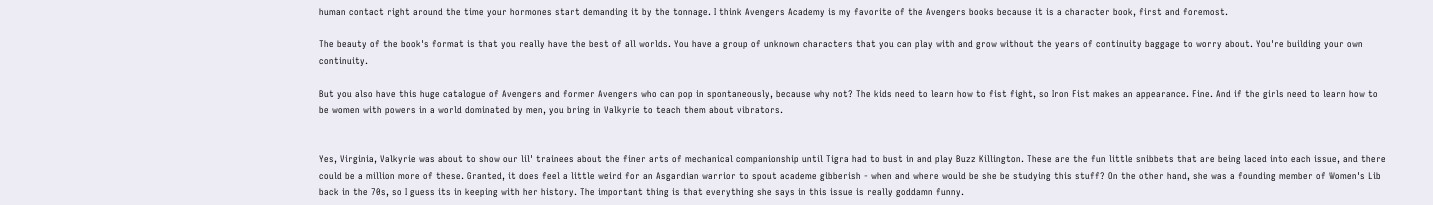human contact right around the time your hormones start demanding it by the tonnage. I think Avengers Academy is my favorite of the Avengers books because it is a character book, first and foremost.

The beauty of the book's format is that you really have the best of all worlds. You have a group of unknown characters that you can play with and grow without the years of continuity baggage to worry about. You're building your own continuity.

But you also have this huge catalogue of Avengers and former Avengers who can pop in spontaneously, because why not? The kids need to learn how to fist fight, so Iron Fist makes an appearance. Fine. And if the girls need to learn how to be women with powers in a world dominated by men, you bring in Valkyrie to teach them about vibrators.


Yes, Virginia, Valkyrie was about to show our lil' trainees about the finer arts of mechanical companionship until Tigra had to bust in and play Buzz Killington. These are the fun little snibbets that are being laced into each issue, and there could be a million more of these. Granted, it does feel a little weird for an Asgardian warrior to spout academe gibberish - when and where would be she be studying this stuff? On the other hand, she was a founding member of Women's Lib back in the 70s, so I guess its in keeping with her history. The important thing is that everything she says in this issue is really goddamn funny.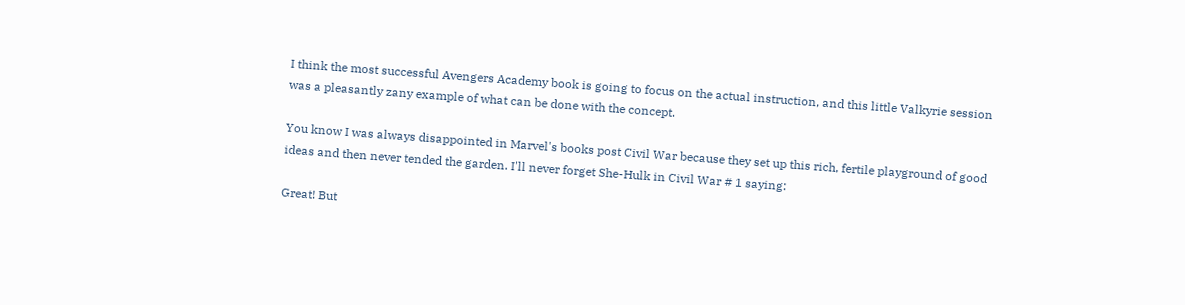I think the most successful Avengers Academy book is going to focus on the actual instruction, and this little Valkyrie session was a pleasantly zany example of what can be done with the concept.

You know I was always disappointed in Marvel's books post Civil War because they set up this rich, fertile playground of good ideas and then never tended the garden. I'll never forget She-Hulk in Civil War # 1 saying:

Great! But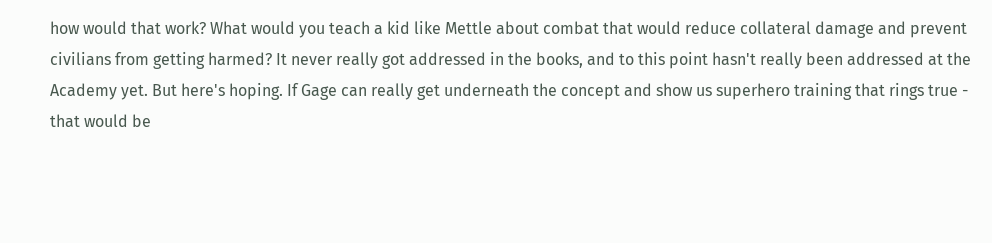how would that work? What would you teach a kid like Mettle about combat that would reduce collateral damage and prevent civilians from getting harmed? It never really got addressed in the books, and to this point hasn't really been addressed at the Academy yet. But here's hoping. If Gage can really get underneath the concept and show us superhero training that rings true - that would be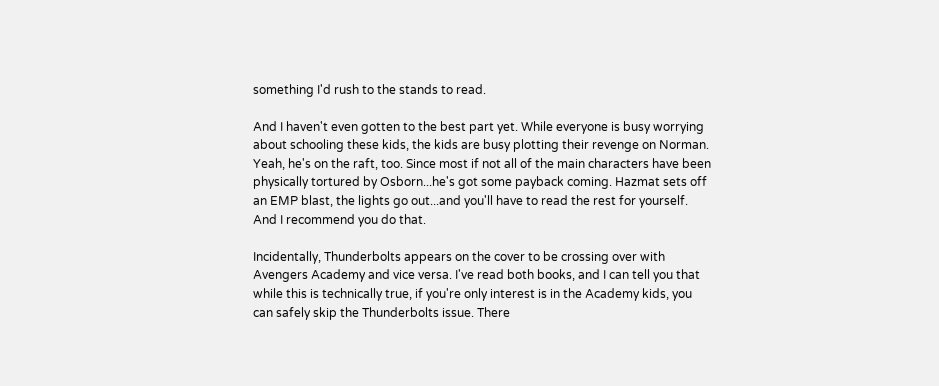something I'd rush to the stands to read.

And I haven't even gotten to the best part yet. While everyone is busy worrying about schooling these kids, the kids are busy plotting their revenge on Norman. Yeah, he's on the raft, too. Since most if not all of the main characters have been physically tortured by Osborn...he's got some payback coming. Hazmat sets off an EMP blast, the lights go out...and you'll have to read the rest for yourself. And I recommend you do that.

Incidentally, Thunderbolts appears on the cover to be crossing over with Avengers Academy and vice versa. I've read both books, and I can tell you that while this is technically true, if you're only interest is in the Academy kids, you can safely skip the Thunderbolts issue. There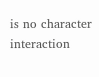is no character interaction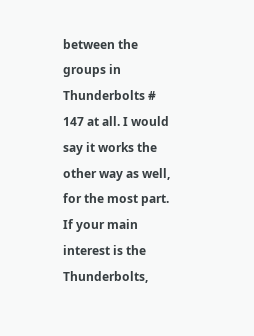between the groups in Thunderbolts # 147 at all. I would say it works the other way as well, for the most part. If your main interest is the Thunderbolts,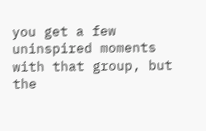you get a few uninspired moments with that group, but the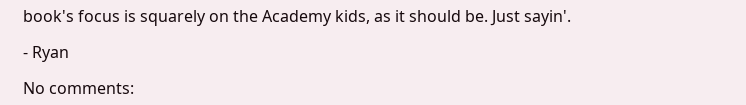book's focus is squarely on the Academy kids, as it should be. Just sayin'.

- Ryan

No comments: